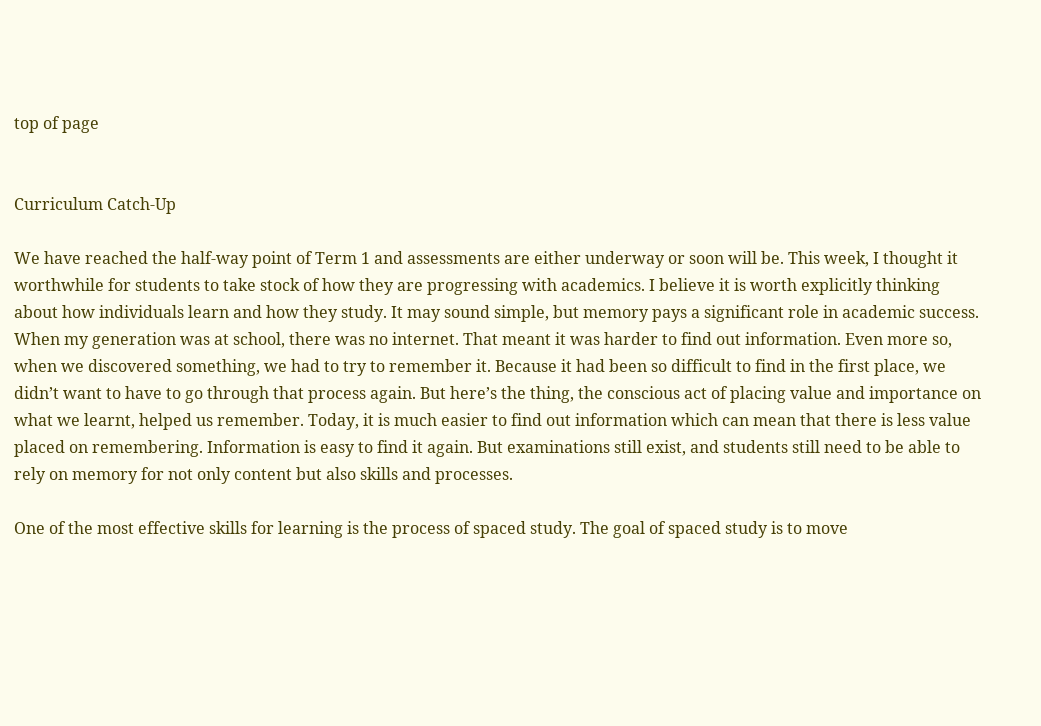top of page


Curriculum Catch-Up

We have reached the half-way point of Term 1 and assessments are either underway or soon will be. This week, I thought it worthwhile for students to take stock of how they are progressing with academics. I believe it is worth explicitly thinking about how individuals learn and how they study. It may sound simple, but memory pays a significant role in academic success. When my generation was at school, there was no internet. That meant it was harder to find out information. Even more so, when we discovered something, we had to try to remember it. Because it had been so difficult to find in the first place, we didn’t want to have to go through that process again. But here’s the thing, the conscious act of placing value and importance on what we learnt, helped us remember. Today, it is much easier to find out information which can mean that there is less value placed on remembering. Information is easy to find it again. But examinations still exist, and students still need to be able to rely on memory for not only content but also skills and processes.

One of the most effective skills for learning is the process of spaced study. The goal of spaced study is to move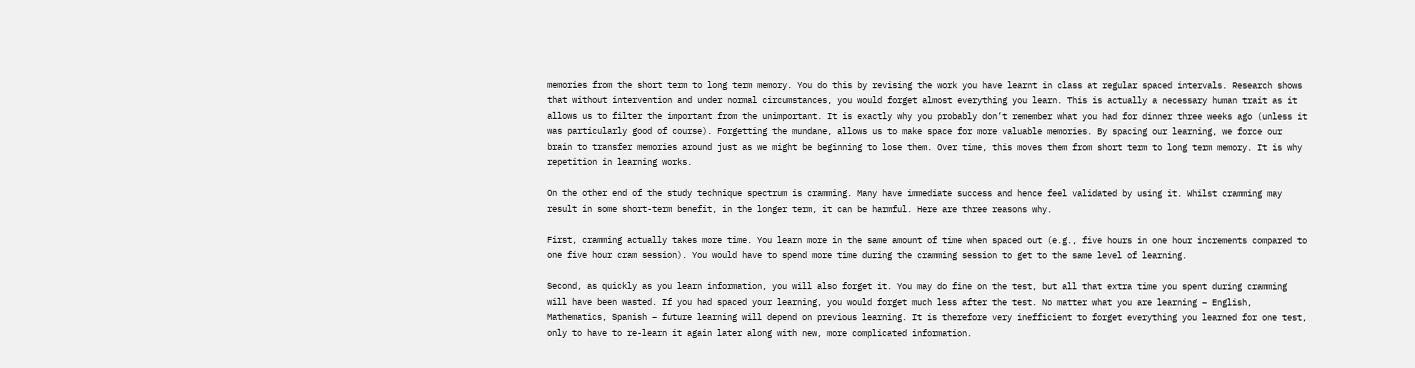memories from the short term to long term memory. You do this by revising the work you have learnt in class at regular spaced intervals. Research shows that without intervention and under normal circumstances, you would forget almost everything you learn. This is actually a necessary human trait as it allows us to filter the important from the unimportant. It is exactly why you probably don’t remember what you had for dinner three weeks ago (unless it was particularly good of course). Forgetting the mundane, allows us to make space for more valuable memories. By spacing our learning, we force our brain to transfer memories around just as we might be beginning to lose them. Over time, this moves them from short term to long term memory. It is why repetition in learning works.

On the other end of the study technique spectrum is cramming. Many have immediate success and hence feel validated by using it. Whilst cramming may result in some short-term benefit, in the longer term, it can be harmful. Here are three reasons why.

First, cramming actually takes more time. You learn more in the same amount of time when spaced out (e.g., five hours in one hour increments compared to one five hour cram session). You would have to spend more time during the cramming session to get to the same level of learning.

Second, as quickly as you learn information, you will also forget it. You may do fine on the test, but all that extra time you spent during cramming will have been wasted. If you had spaced your learning, you would forget much less after the test. No matter what you are learning – English, Mathematics, Spanish – future learning will depend on previous learning. It is therefore very inefficient to forget everything you learned for one test, only to have to re-learn it again later along with new, more complicated information.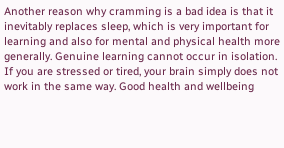Another reason why cramming is a bad idea is that it inevitably replaces sleep, which is very important for learning and also for mental and physical health more generally. Genuine learning cannot occur in isolation. If you are stressed or tired, your brain simply does not work in the same way. Good health and wellbeing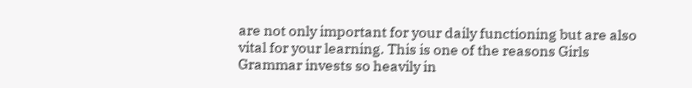are not only important for your daily functioning but are also vital for your learning. This is one of the reasons Girls Grammar invests so heavily in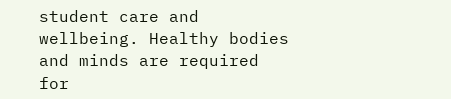student care and wellbeing. Healthy bodies and minds are required for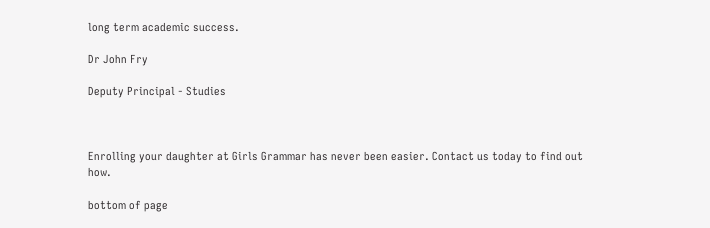long term academic success.

Dr John Fry

Deputy Principal - Studies



Enrolling your daughter at Girls Grammar has never been easier. Contact us today to find out how.

bottom of page